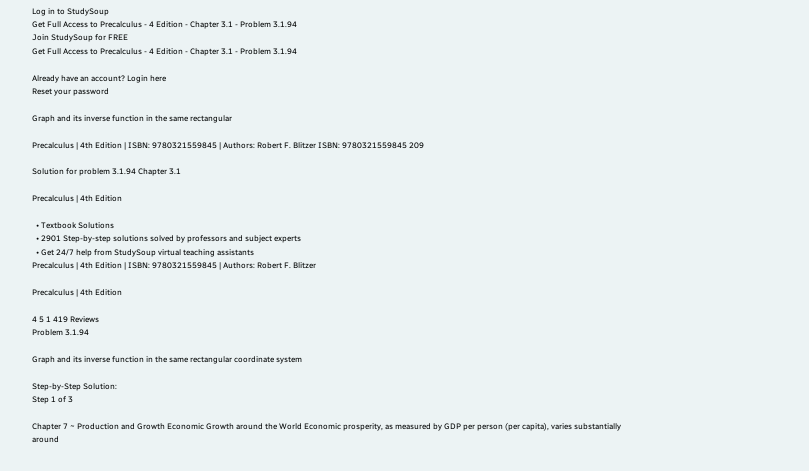Log in to StudySoup
Get Full Access to Precalculus - 4 Edition - Chapter 3.1 - Problem 3.1.94
Join StudySoup for FREE
Get Full Access to Precalculus - 4 Edition - Chapter 3.1 - Problem 3.1.94

Already have an account? Login here
Reset your password

Graph and its inverse function in the same rectangular

Precalculus | 4th Edition | ISBN: 9780321559845 | Authors: Robert F. Blitzer ISBN: 9780321559845 209

Solution for problem 3.1.94 Chapter 3.1

Precalculus | 4th Edition

  • Textbook Solutions
  • 2901 Step-by-step solutions solved by professors and subject experts
  • Get 24/7 help from StudySoup virtual teaching assistants
Precalculus | 4th Edition | ISBN: 9780321559845 | Authors: Robert F. Blitzer

Precalculus | 4th Edition

4 5 1 419 Reviews
Problem 3.1.94

Graph and its inverse function in the same rectangular coordinate system

Step-by-Step Solution:
Step 1 of 3

Chapter 7 ~ Production and Growth Economic Growth around the World Economic prosperity, as measured by GDP per person (per capita), varies substantially around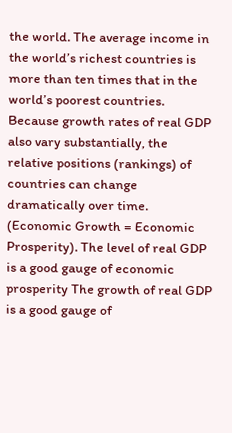the world. The average income in the world’s richest countries is more than ten times that in the world’s poorest countries. Because growth rates of real GDP also vary substantially, the relative positions (rankings) of countries can change dramatically over time. (Economic Growth = Economic Prosperity). The level of real GDP is a good gauge of economic prosperity The growth of real GDP is a good gauge of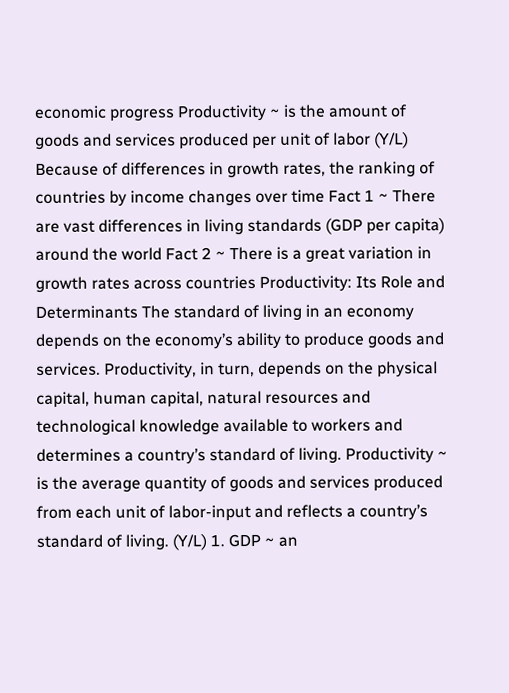economic progress Productivity ~ is the amount of goods and services produced per unit of labor (Y/L) Because of differences in growth rates, the ranking of countries by income changes over time Fact 1 ~ There are vast differences in living standards (GDP per capita) around the world Fact 2 ~ There is a great variation in growth rates across countries Productivity: Its Role and Determinants The standard of living in an economy depends on the economy’s ability to produce goods and services. Productivity, in turn, depends on the physical capital, human capital, natural resources and technological knowledge available to workers and determines a country’s standard of living. Productivity ~ is the average quantity of goods and services produced from each unit of labor-input and reflects a country’s standard of living. (Y/L) 1. GDP ~ an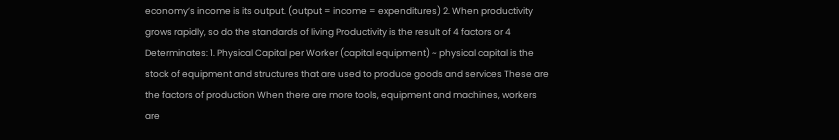economy’s income is its output. (output = income = expenditures) 2. When productivity grows rapidly, so do the standards of living Productivity is the result of 4 factors or 4 Determinates: 1. Physical Capital per Worker (capital equipment) ~ physical capital is the stock of equipment and structures that are used to produce goods and services These are the factors of production When there are more tools, equipment and machines, workers are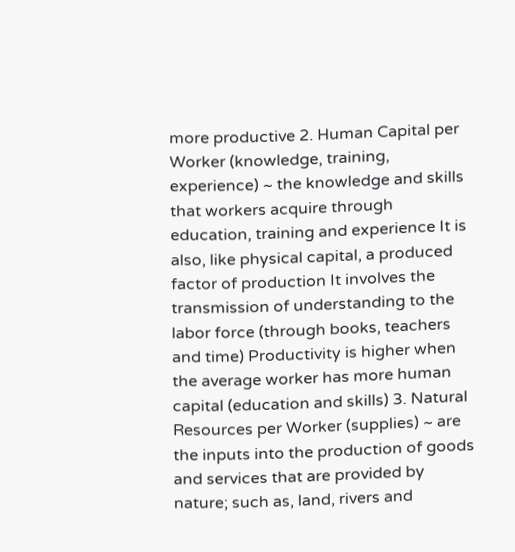more productive 2. Human Capital per Worker (knowledge, training, experience) ~ the knowledge and skills that workers acquire through education, training and experience It is also, like physical capital, a produced factor of production It involves the transmission of understanding to the labor force (through books, teachers and time) Productivity is higher when the average worker has more human capital (education and skills) 3. Natural Resources per Worker (supplies) ~ are the inputs into the production of goods and services that are provided by nature; such as, land, rivers and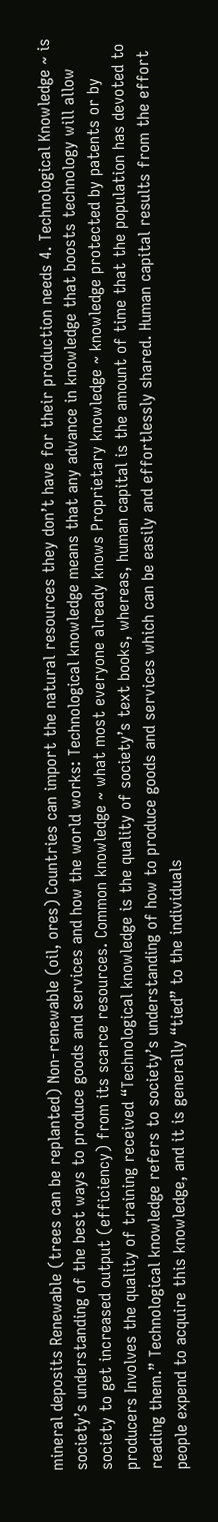mineral deposits Renewable (trees can be replanted) Non-renewable (oil, ores) Countries can import the natural resources they don’t have for their production needs 4. Technological Knowledge ~ is society’s understanding of the best ways to produce goods and services and how the world works: Technological knowledge means that any advance in knowledge that boosts technology will allow society to get increased output (efficiency) from its scarce resources. Common knowledge ~ what most everyone already knows Proprietary knowledge ~ knowledge protected by patents or by producers Involves the quality of training received “Technological knowledge is the quality of society’s text books, whereas, human capital is the amount of time that the population has devoted to reading them.” Technological knowledge refers to society’s understanding of how to produce goods and services which can be easily and effortlessly shared. Human capital results from the effort people expend to acquire this knowledge, and it is generally “tied” to the individuals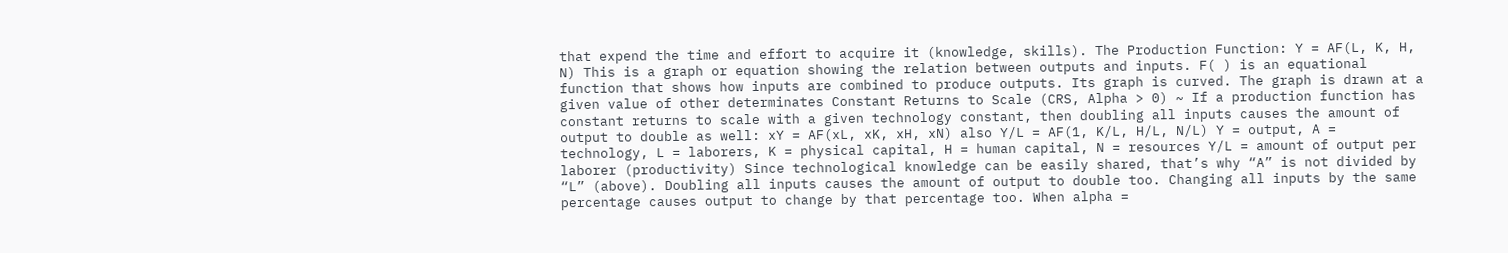that expend the time and effort to acquire it (knowledge, skills). The Production Function: Y = AF(L, K, H, N) This is a graph or equation showing the relation between outputs and inputs. F( ) is an equational function that shows how inputs are combined to produce outputs. Its graph is curved. The graph is drawn at a given value of other determinates Constant Returns to Scale (CRS, Alpha > 0) ~ If a production function has constant returns to scale with a given technology constant, then doubling all inputs causes the amount of output to double as well: xY = AF(xL, xK, xH, xN) also Y/L = AF(1, K/L, H/L, N/L) Y = output, A = technology, L = laborers, K = physical capital, H = human capital, N = resources Y/L = amount of output per laborer (productivity) Since technological knowledge can be easily shared, that’s why “A” is not divided by “L” (above). Doubling all inputs causes the amount of output to double too. Changing all inputs by the same percentage causes output to change by that percentage too. When alpha =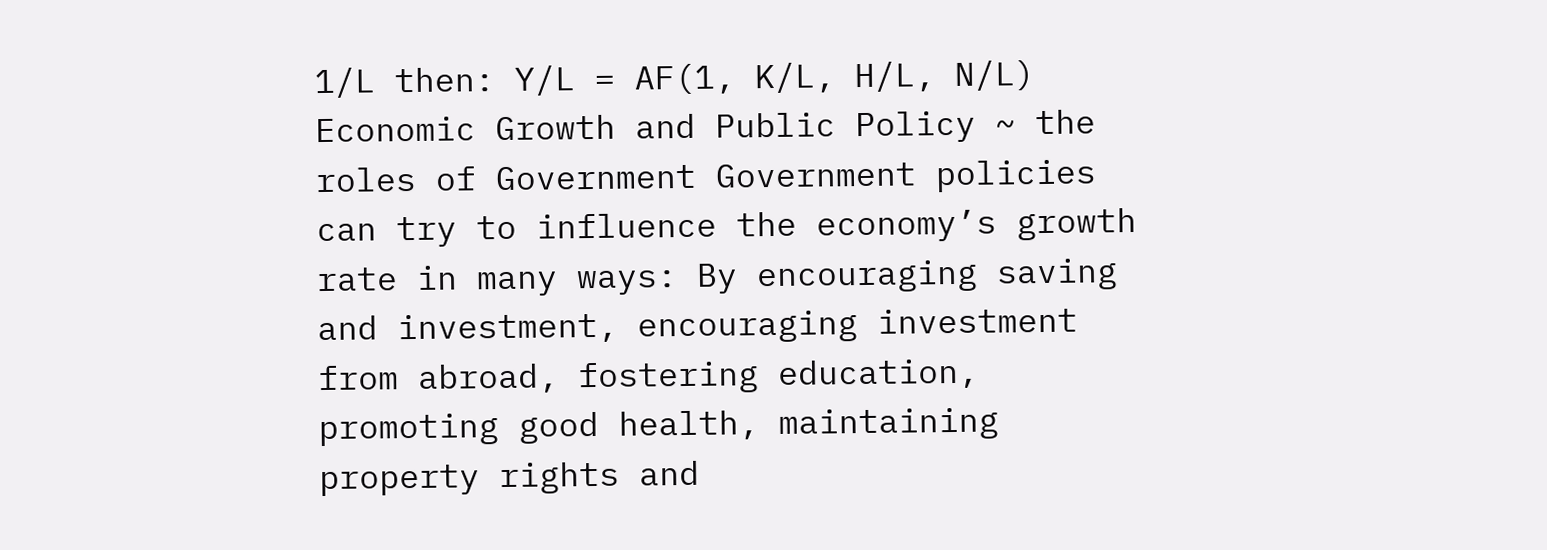1/L then: Y/L = AF(1, K/L, H/L, N/L) Economic Growth and Public Policy ~ the roles of Government Government policies can try to influence the economy’s growth rate in many ways: By encouraging saving and investment, encouraging investment from abroad, fostering education, promoting good health, maintaining property rights and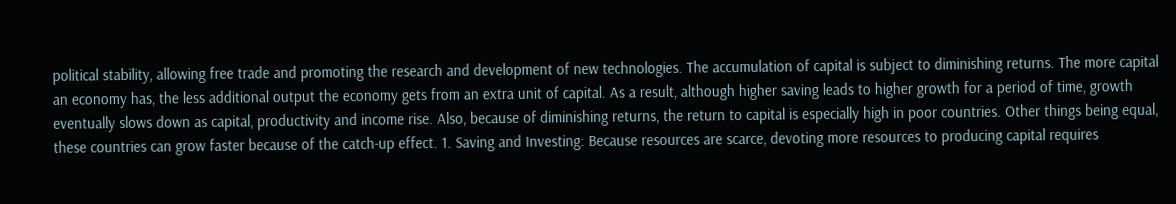political stability, allowing free trade and promoting the research and development of new technologies. The accumulation of capital is subject to diminishing returns. The more capital an economy has, the less additional output the economy gets from an extra unit of capital. As a result, although higher saving leads to higher growth for a period of time, growth eventually slows down as capital, productivity and income rise. Also, because of diminishing returns, the return to capital is especially high in poor countries. Other things being equal, these countries can grow faster because of the catch-up effect. 1. Saving and Investing: Because resources are scarce, devoting more resources to producing capital requires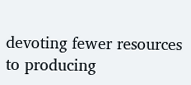devoting fewer resources to producing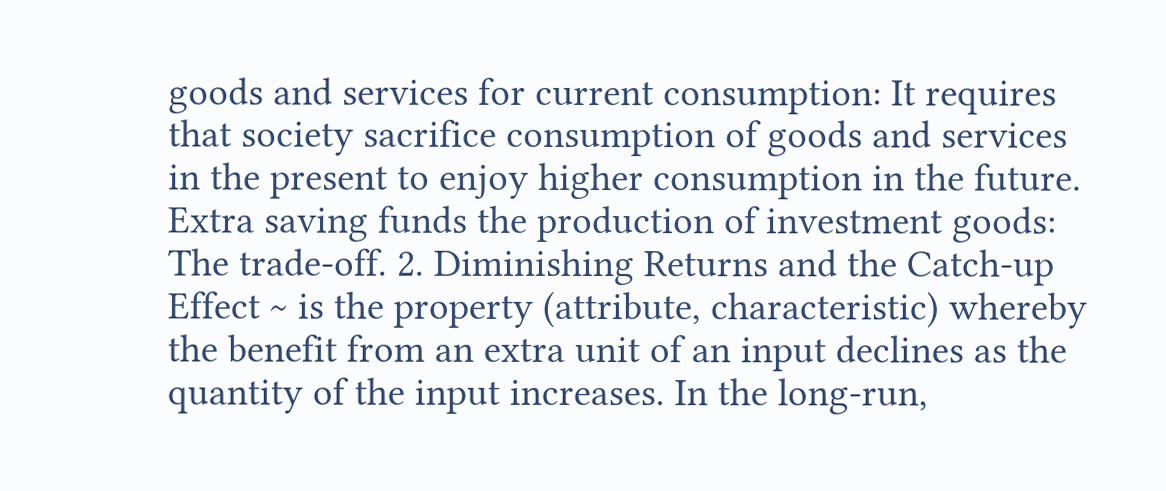goods and services for current consumption: It requires that society sacrifice consumption of goods and services in the present to enjoy higher consumption in the future. Extra saving funds the production of investment goods: The trade-off. 2. Diminishing Returns and the Catch-up Effect ~ is the property (attribute, characteristic) whereby the benefit from an extra unit of an input declines as the quantity of the input increases. In the long-run,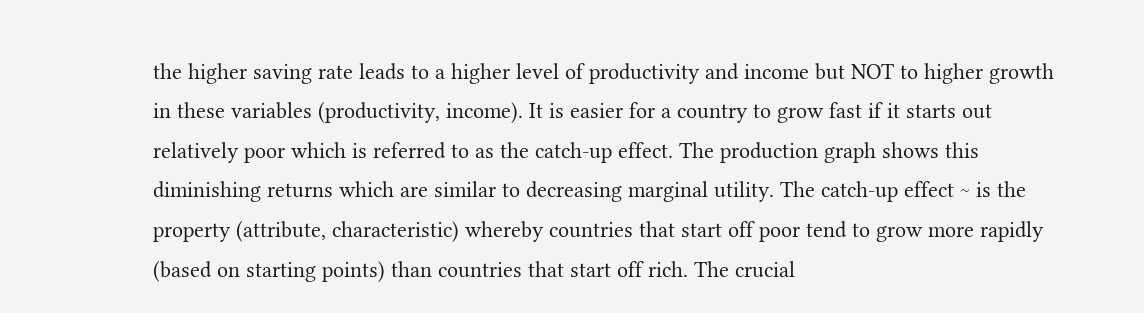the higher saving rate leads to a higher level of productivity and income but NOT to higher growth in these variables (productivity, income). It is easier for a country to grow fast if it starts out relatively poor which is referred to as the catch-up effect. The production graph shows this diminishing returns which are similar to decreasing marginal utility. The catch-up effect ~ is the property (attribute, characteristic) whereby countries that start off poor tend to grow more rapidly (based on starting points) than countries that start off rich. The crucial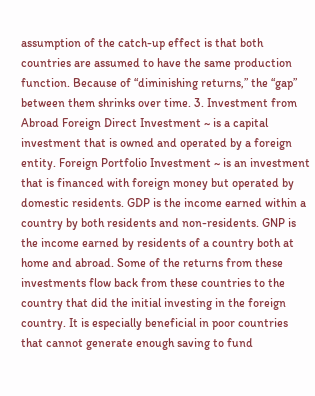assumption of the catch-up effect is that both countries are assumed to have the same production function. Because of “diminishing returns,” the “gap” between them shrinks over time. 3. Investment from Abroad Foreign Direct Investment ~ is a capital investment that is owned and operated by a foreign entity. Foreign Portfolio Investment ~ is an investment that is financed with foreign money but operated by domestic residents. GDP is the income earned within a country by both residents and non-residents. GNP is the income earned by residents of a country both at home and abroad. Some of the returns from these investments flow back from these countries to the country that did the initial investing in the foreign country. It is especially beneficial in poor countries that cannot generate enough saving to fund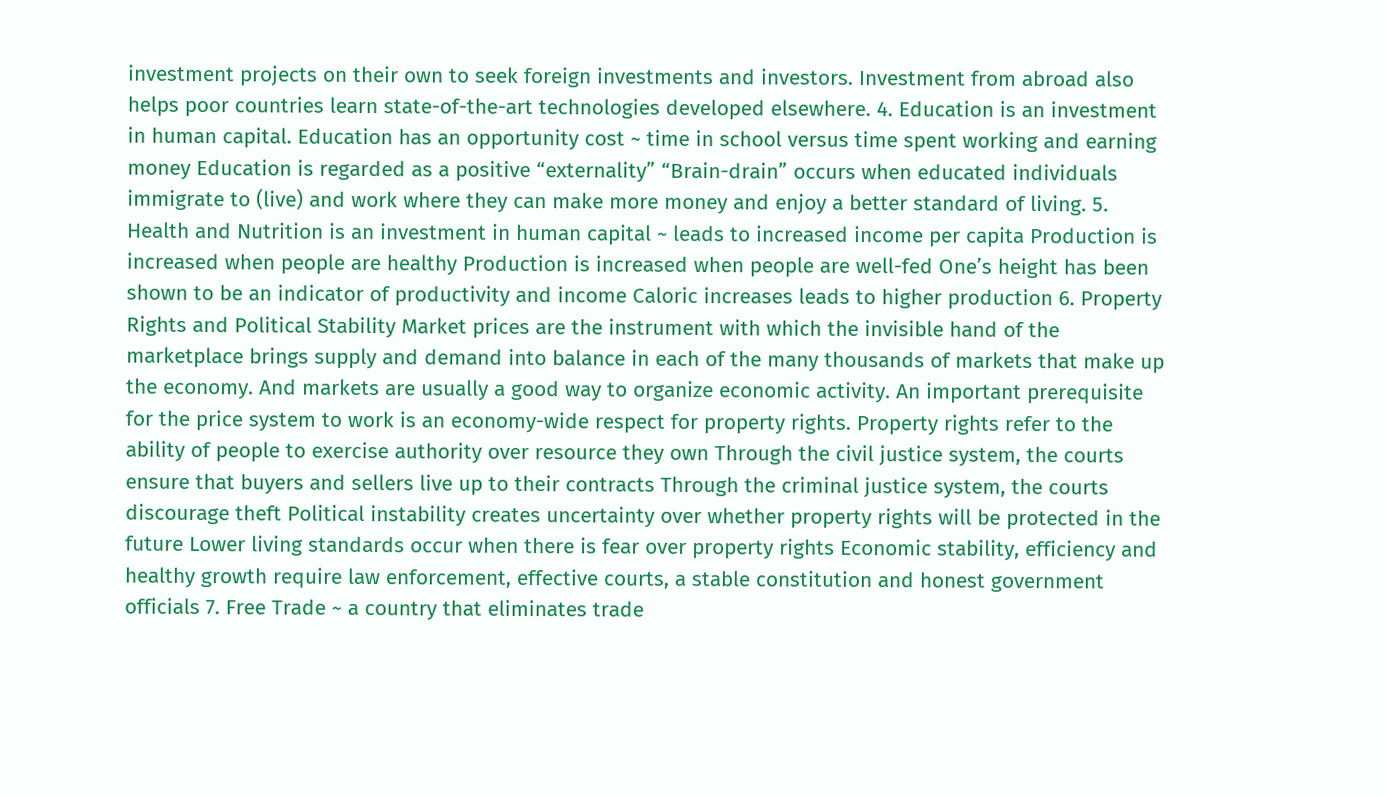investment projects on their own to seek foreign investments and investors. Investment from abroad also helps poor countries learn state-of-the-art technologies developed elsewhere. 4. Education is an investment in human capital. Education has an opportunity cost ~ time in school versus time spent working and earning money Education is regarded as a positive “externality” “Brain-drain” occurs when educated individuals immigrate to (live) and work where they can make more money and enjoy a better standard of living. 5. Health and Nutrition is an investment in human capital ~ leads to increased income per capita Production is increased when people are healthy Production is increased when people are well-fed One’s height has been shown to be an indicator of productivity and income Caloric increases leads to higher production 6. Property Rights and Political Stability Market prices are the instrument with which the invisible hand of the marketplace brings supply and demand into balance in each of the many thousands of markets that make up the economy. And markets are usually a good way to organize economic activity. An important prerequisite for the price system to work is an economy-wide respect for property rights. Property rights refer to the ability of people to exercise authority over resource they own Through the civil justice system, the courts ensure that buyers and sellers live up to their contracts Through the criminal justice system, the courts discourage theft Political instability creates uncertainty over whether property rights will be protected in the future Lower living standards occur when there is fear over property rights Economic stability, efficiency and healthy growth require law enforcement, effective courts, a stable constitution and honest government officials 7. Free Trade ~ a country that eliminates trade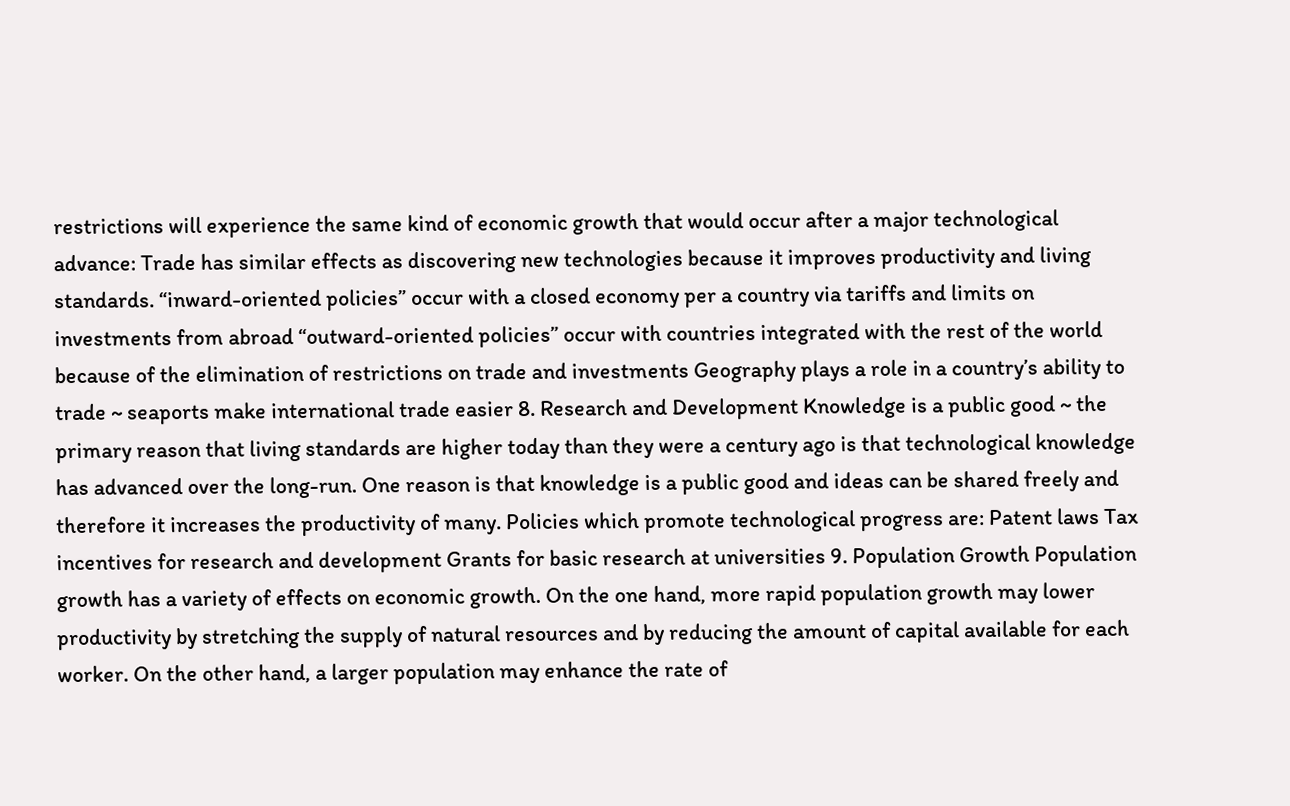restrictions will experience the same kind of economic growth that would occur after a major technological advance: Trade has similar effects as discovering new technologies because it improves productivity and living standards. “inward-oriented policies” occur with a closed economy per a country via tariffs and limits on investments from abroad “outward-oriented policies” occur with countries integrated with the rest of the world because of the elimination of restrictions on trade and investments Geography plays a role in a country’s ability to trade ~ seaports make international trade easier 8. Research and Development Knowledge is a public good ~ the primary reason that living standards are higher today than they were a century ago is that technological knowledge has advanced over the long-run. One reason is that knowledge is a public good and ideas can be shared freely and therefore it increases the productivity of many. Policies which promote technological progress are: Patent laws Tax incentives for research and development Grants for basic research at universities 9. Population Growth Population growth has a variety of effects on economic growth. On the one hand, more rapid population growth may lower productivity by stretching the supply of natural resources and by reducing the amount of capital available for each worker. On the other hand, a larger population may enhance the rate of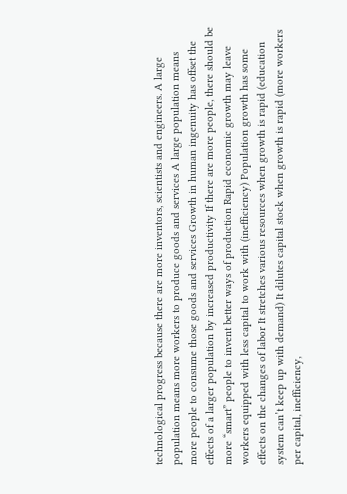technological progress because there are more inventors, scientists and engineers. A large population means more workers to produce goods and services A large population means more people to consume those goods and services Growth in human ingenuity has offset the effects of a larger population by increased productivity If there are more people, there should be more “smart” people to invent better ways of production Rapid economic growth may leave workers equipped with less capital to work with (inefficiency) Population growth has some effects on the changes of labor It stretches various resources when growth is rapid (education system can’t keep up with demand) It dilutes capital stock when growth is rapid (more workers per capital, inefficiency,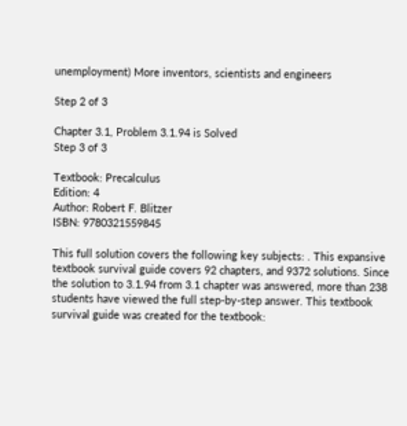unemployment) More inventors, scientists and engineers

Step 2 of 3

Chapter 3.1, Problem 3.1.94 is Solved
Step 3 of 3

Textbook: Precalculus
Edition: 4
Author: Robert F. Blitzer
ISBN: 9780321559845

This full solution covers the following key subjects: . This expansive textbook survival guide covers 92 chapters, and 9372 solutions. Since the solution to 3.1.94 from 3.1 chapter was answered, more than 238 students have viewed the full step-by-step answer. This textbook survival guide was created for the textbook: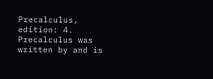Precalculus, edition: 4. Precalculus was written by and is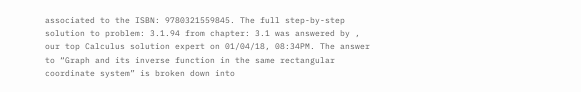associated to the ISBN: 9780321559845. The full step-by-step solution to problem: 3.1.94 from chapter: 3.1 was answered by , our top Calculus solution expert on 01/04/18, 08:34PM. The answer to “Graph and its inverse function in the same rectangular coordinate system” is broken down into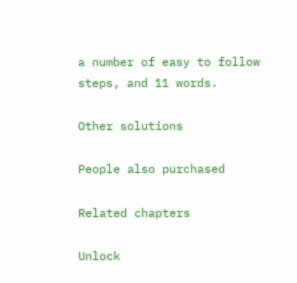a number of easy to follow steps, and 11 words.

Other solutions

People also purchased

Related chapters

Unlock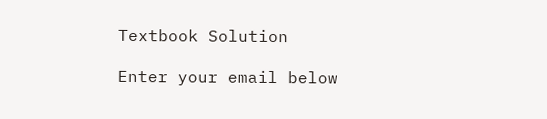Textbook Solution

Enter your email below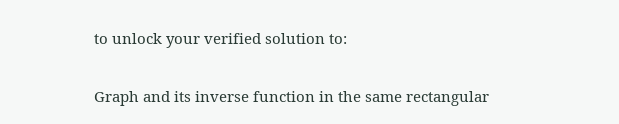to unlock your verified solution to:

Graph and its inverse function in the same rectangular